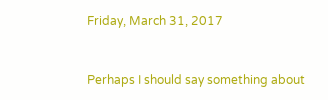Friday, March 31, 2017


Perhaps I should say something about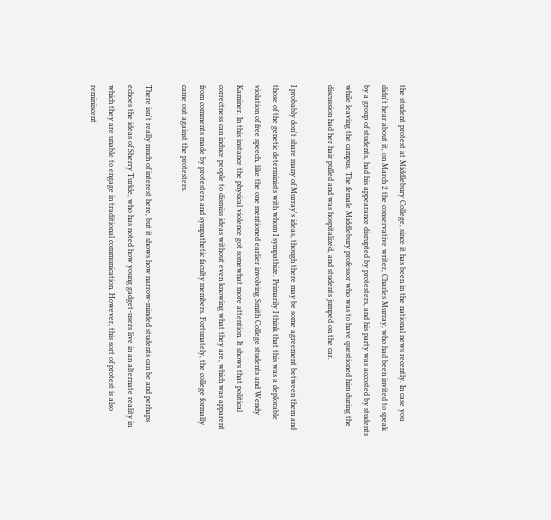the student protest at Middlebury College, since it has been in the national news recently. In case you didn't hear about it, on March 2 the conservative writer, Charles Murray, who had been invited to speak by a group of students, had his appearance disrupted by protesters, and his party was accosted by students while leaving the campus. The female Middlebury professor who was to have questioned him during the discussion had her hair pulled and was hospitalized, and students jumped on the car.

I probably don't share many of Murray's ideas, though there may be some agreement between them and those of the genetic determinists with whom I sympathize. Primarily I think that this was a deplorable violation of free speech, like the one mentioned earlier involving Smith College students and Wendy Kaminer. In this instance the physical violence got somewhat more attention. It shows that political correctness can induce people to dismiss ideas without even knowing what they are, which was apparent from comments made by protesters and sympathetic faculty members. Fortunately, the college formally came out against the protesters.

There isn't really much of interest here, but it shows how narrow-minded students can be and perhaps echoes the ideas of Sherry Turkle, who has noted how young gadget-users live in an alternate reality in which they are unable to engage in traditional communication. However, this sort of protest is also reminiscent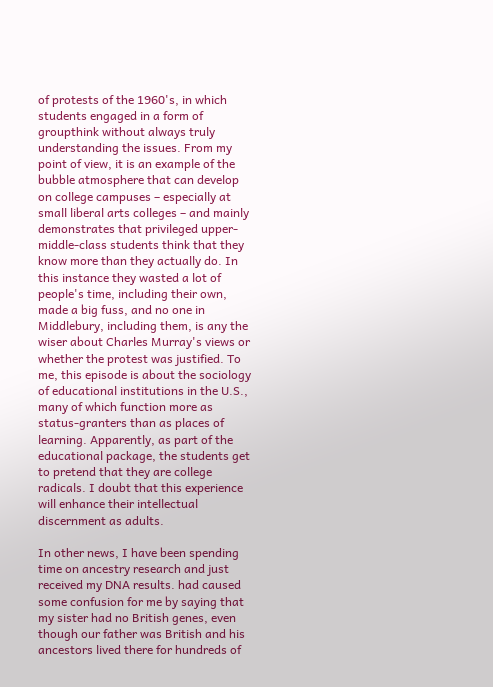of protests of the 1960's, in which students engaged in a form of groupthink without always truly understanding the issues. From my point of view, it is an example of the bubble atmosphere that can develop on college campuses – especially at small liberal arts colleges – and mainly demonstrates that privileged upper-middle-class students think that they know more than they actually do. In this instance they wasted a lot of people's time, including their own, made a big fuss, and no one in Middlebury, including them, is any the wiser about Charles Murray's views or whether the protest was justified. To me, this episode is about the sociology of educational institutions in the U.S., many of which function more as status-granters than as places of learning. Apparently, as part of the educational package, the students get to pretend that they are college radicals. I doubt that this experience will enhance their intellectual discernment as adults.

In other news, I have been spending time on ancestry research and just received my DNA results. had caused some confusion for me by saying that my sister had no British genes, even though our father was British and his ancestors lived there for hundreds of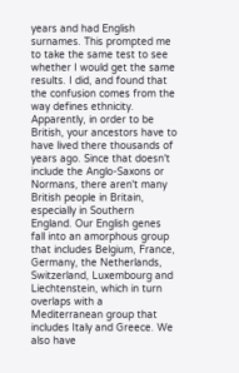years and had English surnames. This prompted me to take the same test to see whether I would get the same results. I did, and found that the confusion comes from the way defines ethnicity. Apparently, in order to be British, your ancestors have to have lived there thousands of years ago. Since that doesn't include the Anglo-Saxons or Normans, there aren't many British people in Britain, especially in Southern England. Our English genes fall into an amorphous group that includes Belgium, France, Germany, the Netherlands, Switzerland, Luxembourg and Liechtenstein, which in turn overlaps with a Mediterranean group that includes Italy and Greece. We also have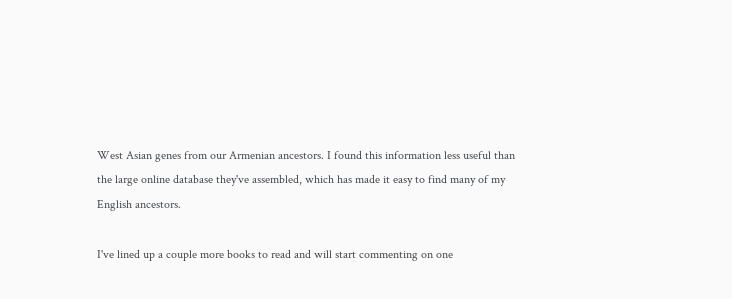West Asian genes from our Armenian ancestors. I found this information less useful than the large online database they've assembled, which has made it easy to find many of my English ancestors.

I've lined up a couple more books to read and will start commenting on one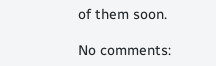of them soon.

No comments: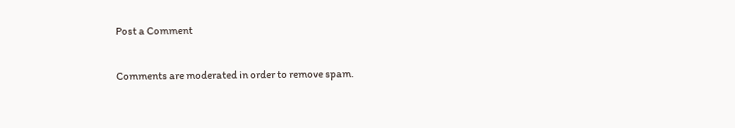Post a Comment

Comments are moderated in order to remove spam.